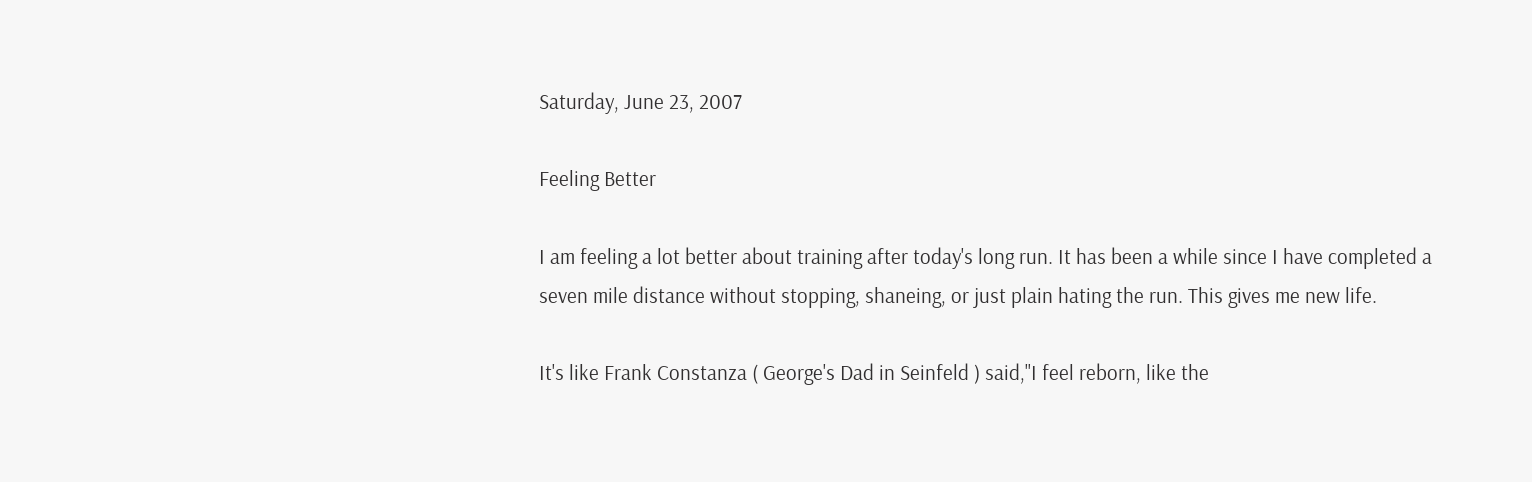Saturday, June 23, 2007

Feeling Better

I am feeling a lot better about training after today's long run. It has been a while since I have completed a seven mile distance without stopping, shaneing, or just plain hating the run. This gives me new life.

It's like Frank Constanza ( George's Dad in Seinfeld ) said,"I feel reborn, like the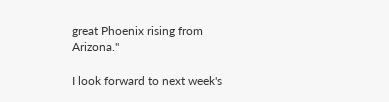great Phoenix rising from Arizona."

I look forward to next week's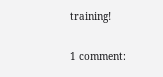training!

1 comment: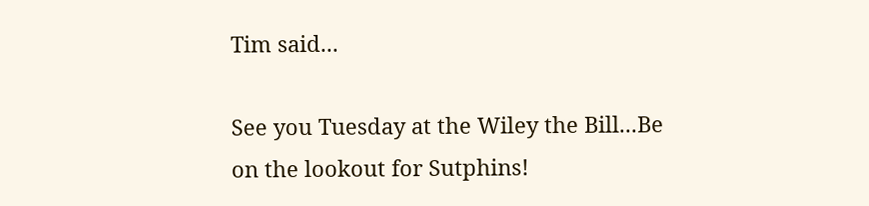Tim said...

See you Tuesday at the Wiley the Bill...Be on the lookout for Sutphins!